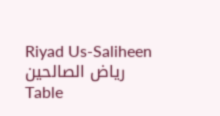Riyad Us-Saliheen رياض الصالحين
Table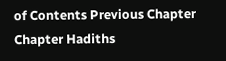of Contents Previous Chapter Chapter Hadiths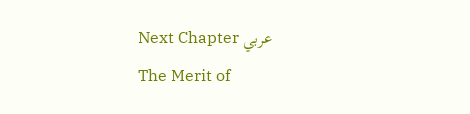Next Chapter عربي
The Merit of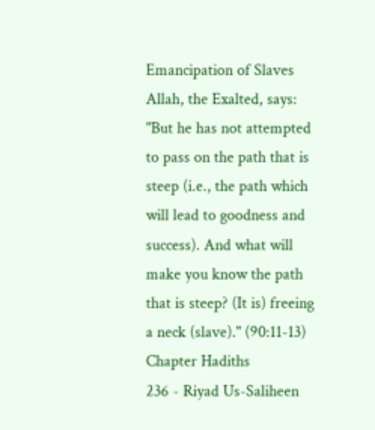Emancipation of Slaves
Allah, the Exalted, says:
"But he has not attempted to pass on the path that is steep (i.e., the path which will lead to goodness and success). And what will make you know the path that is steep? (It is) freeing a neck (slave)." (90:11-13)
Chapter Hadiths
236 - Riyad Us-Saliheen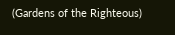(Gardens of the Righteous)